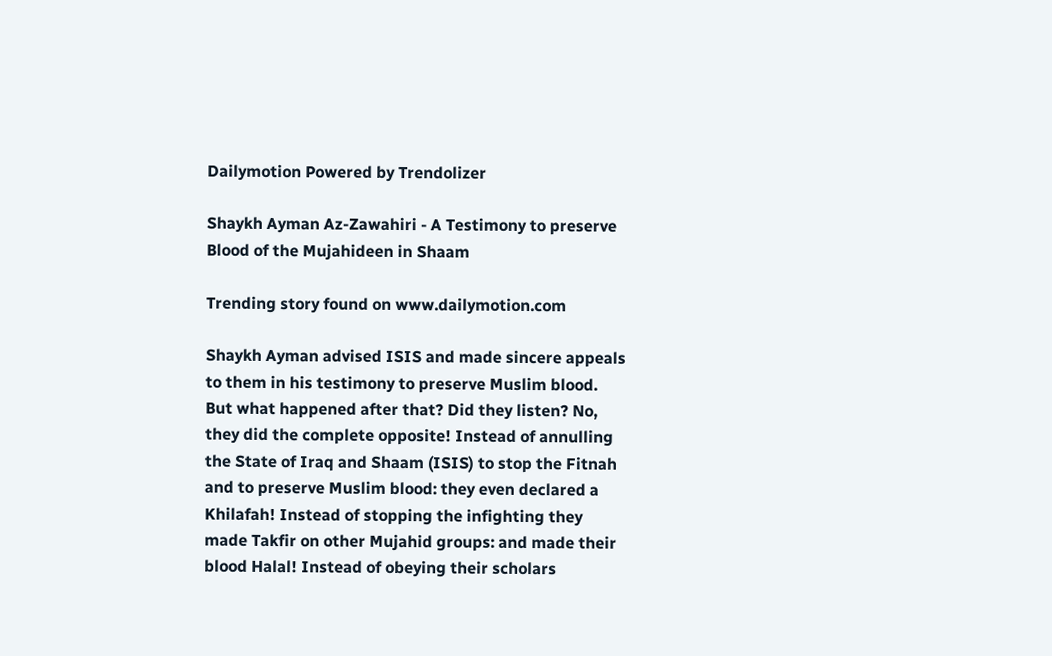Dailymotion Powered by Trendolizer

Shaykh Ayman Az-Zawahiri - A Testimony to preserve Blood of the Mujahideen in Shaam

Trending story found on www.dailymotion.com

Shaykh Ayman advised ISIS and made sincere appeals to them in his testimony to preserve Muslim blood. But what happened after that? Did they listen? No, they did the complete opposite! Instead of annulling the State of Iraq and Shaam (ISIS) to stop the Fitnah and to preserve Muslim blood: they even declared a Khilafah! Instead of stopping the infighting they made Takfir on other Mujahid groups: and made their blood Halal! Instead of obeying their scholars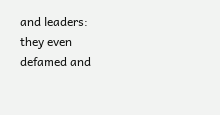and leaders: they even defamed and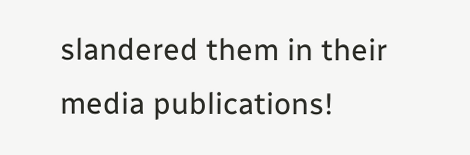slandered them in their media publications!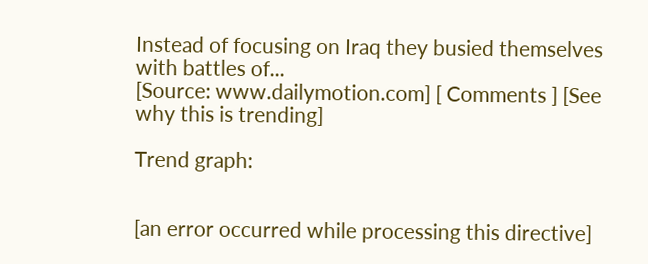Instead of focusing on Iraq they busied themselves with battles of...
[Source: www.dailymotion.com] [ Comments ] [See why this is trending]

Trend graph:


[an error occurred while processing this directive]